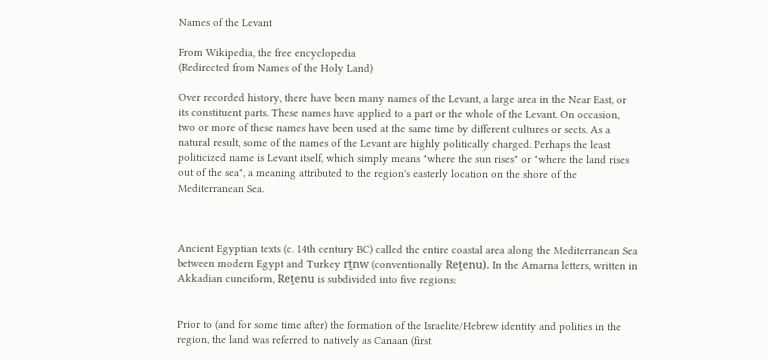Names of the Levant

From Wikipedia, the free encyclopedia
(Redirected from Names of the Holy Land)

Over recorded history, there have been many names of the Levant, a large area in the Near East, or its constituent parts. These names have applied to a part or the whole of the Levant. On occasion, two or more of these names have been used at the same time by different cultures or sects. As a natural result, some of the names of the Levant are highly politically charged. Perhaps the least politicized name is Levant itself, which simply means "where the sun rises" or "where the land rises out of the sea", a meaning attributed to the region's easterly location on the shore of the Mediterranean Sea.



Ancient Egyptian texts (c. 14th century BC) called the entire coastal area along the Mediterranean Sea between modern Egypt and Turkey rṯnw (conventionally Reṯenu). In the Amarna letters, written in Akkadian cuneiform, Reṯenu is subdivided into five regions:


Prior to (and for some time after) the formation of the Israelite/Hebrew identity and polities in the region, the land was referred to natively as Canaan (first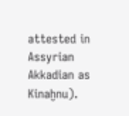attested in Assyrian Akkadian as Kinaḫnu).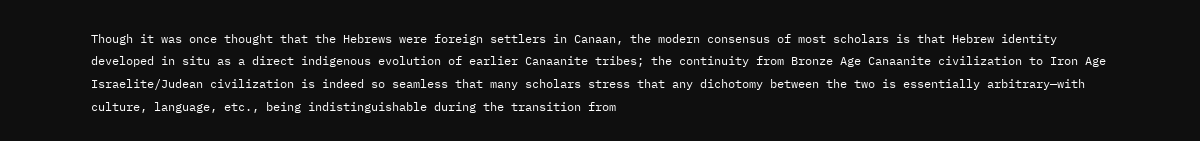Though it was once thought that the Hebrews were foreign settlers in Canaan, the modern consensus of most scholars is that Hebrew identity developed in situ as a direct indigenous evolution of earlier Canaanite tribes; the continuity from Bronze Age Canaanite civilization to Iron Age Israelite/Judean civilization is indeed so seamless that many scholars stress that any dichotomy between the two is essentially arbitrary—with culture, language, etc., being indistinguishable during the transition from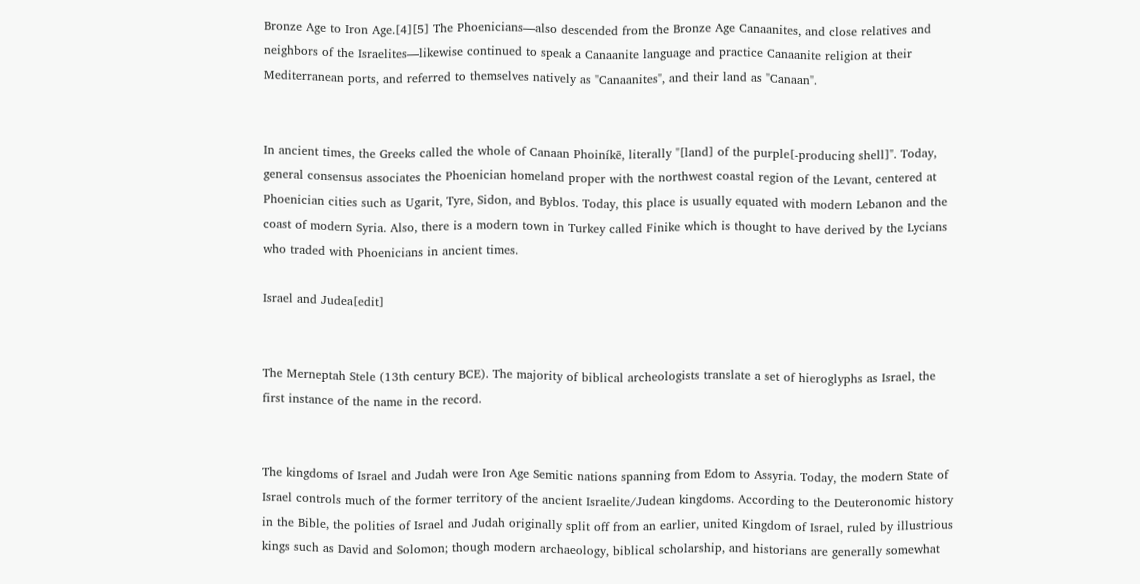Bronze Age to Iron Age.[4][5] The Phoenicians—also descended from the Bronze Age Canaanites, and close relatives and neighbors of the Israelites—likewise continued to speak a Canaanite language and practice Canaanite religion at their Mediterranean ports, and referred to themselves natively as "Canaanites", and their land as "Canaan".


In ancient times, the Greeks called the whole of Canaan Phoiníkē, literally "[land] of the purple[-producing shell]". Today, general consensus associates the Phoenician homeland proper with the northwest coastal region of the Levant, centered at Phoenician cities such as Ugarit, Tyre, Sidon, and Byblos. Today, this place is usually equated with modern Lebanon and the coast of modern Syria. Also, there is a modern town in Turkey called Finike which is thought to have derived by the Lycians who traded with Phoenicians in ancient times.

Israel and Judea[edit]


The Merneptah Stele (13th century BCE). The majority of biblical archeologists translate a set of hieroglyphs as Israel, the first instance of the name in the record.


The kingdoms of Israel and Judah were Iron Age Semitic nations spanning from Edom to Assyria. Today, the modern State of Israel controls much of the former territory of the ancient Israelite/Judean kingdoms. According to the Deuteronomic history in the Bible, the polities of Israel and Judah originally split off from an earlier, united Kingdom of Israel, ruled by illustrious kings such as David and Solomon; though modern archaeology, biblical scholarship, and historians are generally somewhat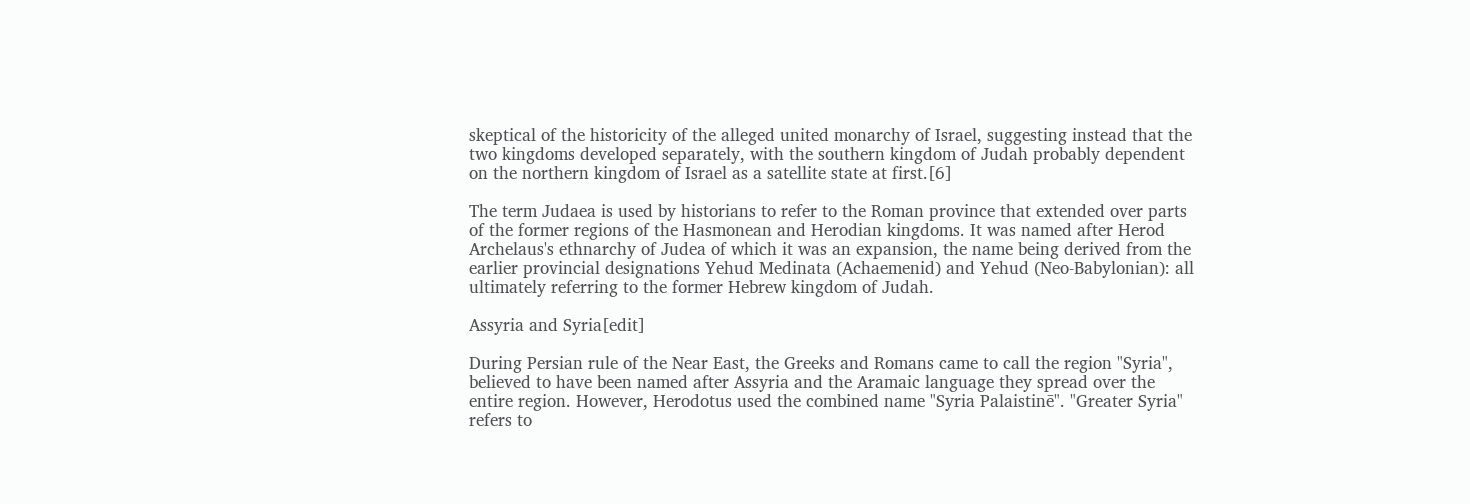skeptical of the historicity of the alleged united monarchy of Israel, suggesting instead that the two kingdoms developed separately, with the southern kingdom of Judah probably dependent on the northern kingdom of Israel as a satellite state at first.[6]

The term Judaea is used by historians to refer to the Roman province that extended over parts of the former regions of the Hasmonean and Herodian kingdoms. It was named after Herod Archelaus's ethnarchy of Judea of which it was an expansion, the name being derived from the earlier provincial designations Yehud Medinata (Achaemenid) and Yehud (Neo-Babylonian): all ultimately referring to the former Hebrew kingdom of Judah.

Assyria and Syria[edit]

During Persian rule of the Near East, the Greeks and Romans came to call the region "Syria", believed to have been named after Assyria and the Aramaic language they spread over the entire region. However, Herodotus used the combined name "Syria Palaistinē". "Greater Syria" refers to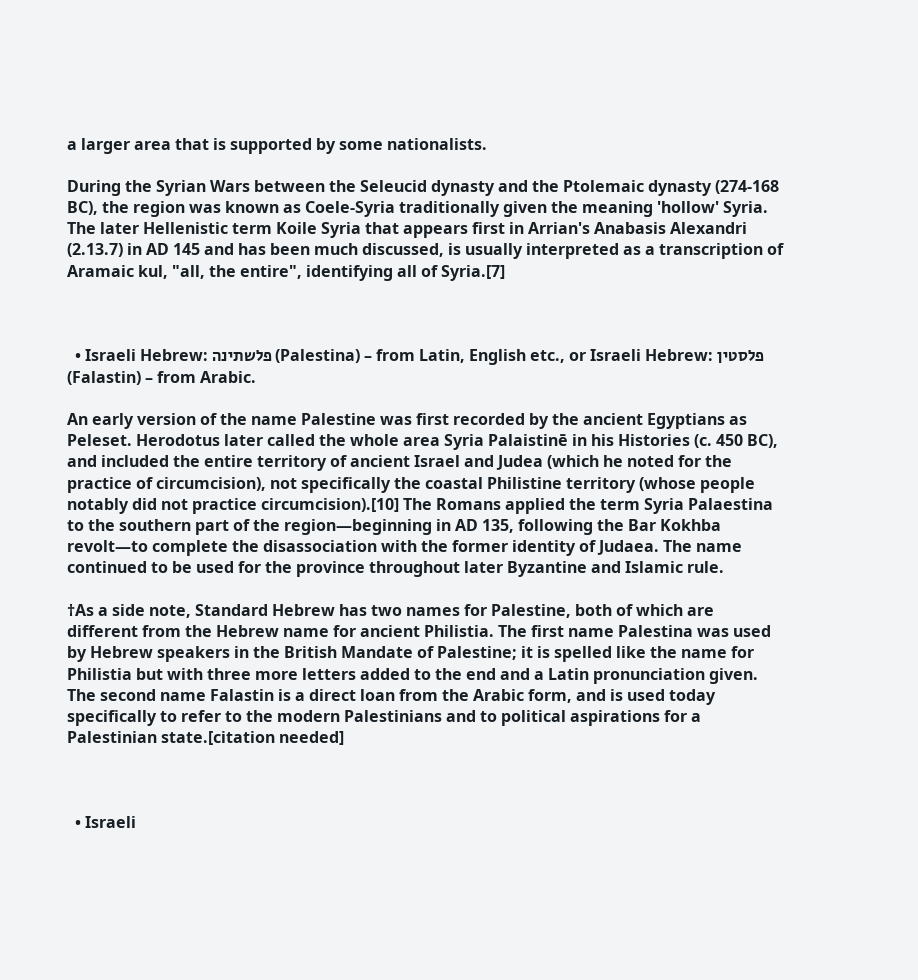a larger area that is supported by some nationalists.

During the Syrian Wars between the Seleucid dynasty and the Ptolemaic dynasty (274-168 BC), the region was known as Coele-Syria traditionally given the meaning 'hollow' Syria. The later Hellenistic term Koile Syria that appears first in Arrian's Anabasis Alexandri (2.13.7) in AD 145 and has been much discussed, is usually interpreted as a transcription of Aramaic kul, "all, the entire", identifying all of Syria.[7]



  • Israeli Hebrew: פלשתינה (Palestina) – from Latin, English etc., or Israeli Hebrew: פלסטין (Falastin) – from Arabic.

An early version of the name Palestine was first recorded by the ancient Egyptians as Peleset. Herodotus later called the whole area Syria Palaistinē in his Histories (c. 450 BC), and included the entire territory of ancient Israel and Judea (which he noted for the practice of circumcision), not specifically the coastal Philistine territory (whose people notably did not practice circumcision).[10] The Romans applied the term Syria Palaestina to the southern part of the region—beginning in AD 135, following the Bar Kokhba revolt—to complete the disassociation with the former identity of Judaea. The name continued to be used for the province throughout later Byzantine and Islamic rule.

†As a side note, Standard Hebrew has two names for Palestine, both of which are different from the Hebrew name for ancient Philistia. The first name Palestina was used by Hebrew speakers in the British Mandate of Palestine; it is spelled like the name for Philistia but with three more letters added to the end and a Latin pronunciation given. The second name Falastin is a direct loan from the Arabic form, and is used today specifically to refer to the modern Palestinians and to political aspirations for a Palestinian state.[citation needed]



  • Israeli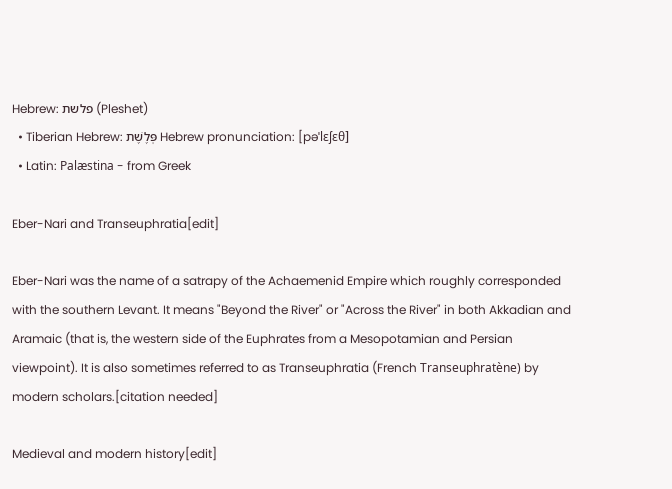Hebrew: פלשת (Pleshet)
  • Tiberian Hebrew: פְּלֶשֶׁת Hebrew pronunciation: [pəˈlɛʃɛθ]
  • Latin: Palæstina - from Greek

Eber-Nari and Transeuphratia[edit]

Eber-Nari was the name of a satrapy of the Achaemenid Empire which roughly corresponded with the southern Levant. It means "Beyond the River" or "Across the River" in both Akkadian and Aramaic (that is, the western side of the Euphrates from a Mesopotamian and Persian viewpoint). It is also sometimes referred to as Transeuphratia (French Transeuphratène) by modern scholars.[citation needed]

Medieval and modern history[edit]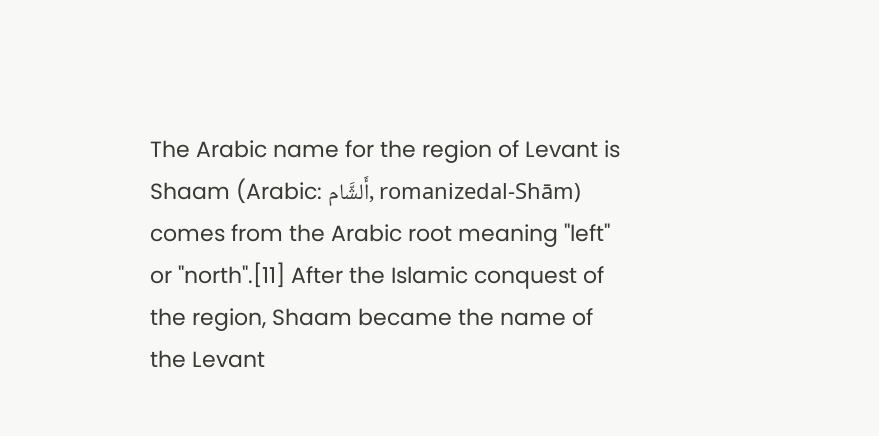The Arabic name for the region of Levant is Shaam (Arabic: أَلشَّام, romanizedal-Shām) comes from the Arabic root meaning "left" or "north".[11] After the Islamic conquest of the region, Shaam became the name of the Levant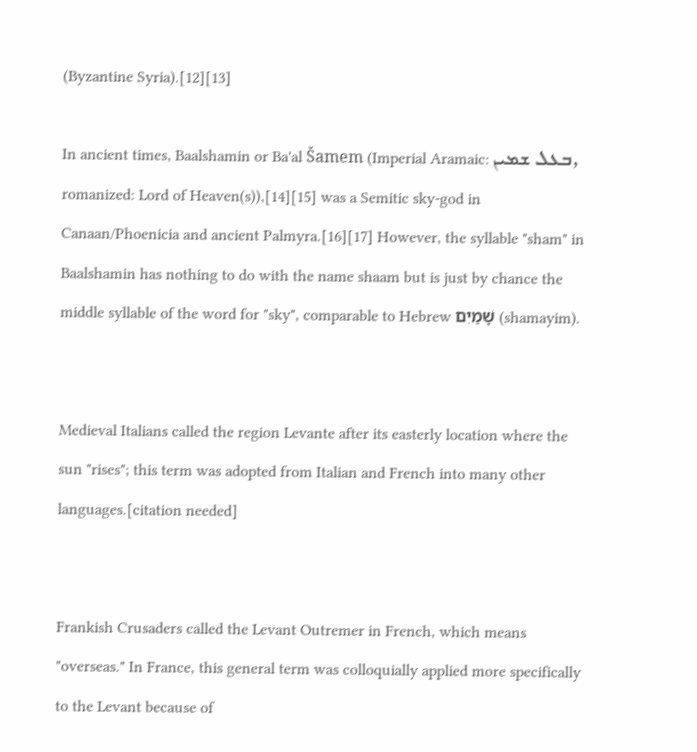(Byzantine Syria).[12][13]

In ancient times, Baalshamin or Ba'al Šamem (Imperial Aramaic: ܒܥܠ ܫܡܝܢ, romanized: Lord of Heaven(s)),[14][15] was a Semitic sky-god in Canaan/Phoenicia and ancient Palmyra.[16][17] However, the syllable "sham" in Baalshamin has nothing to do with the name shaam but is just by chance the middle syllable of the word for "sky", comparable to Hebrew שָׁמַיִם (shamayim).


Medieval Italians called the region Levante after its easterly location where the sun "rises"; this term was adopted from Italian and French into many other languages.[citation needed]


Frankish Crusaders called the Levant Outremer in French, which means "overseas." In France, this general term was colloquially applied more specifically to the Levant because of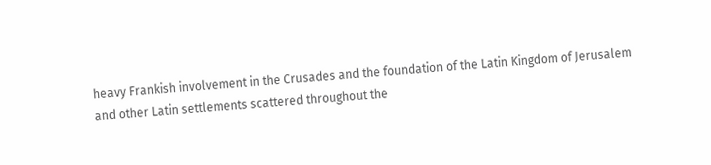heavy Frankish involvement in the Crusades and the foundation of the Latin Kingdom of Jerusalem and other Latin settlements scattered throughout the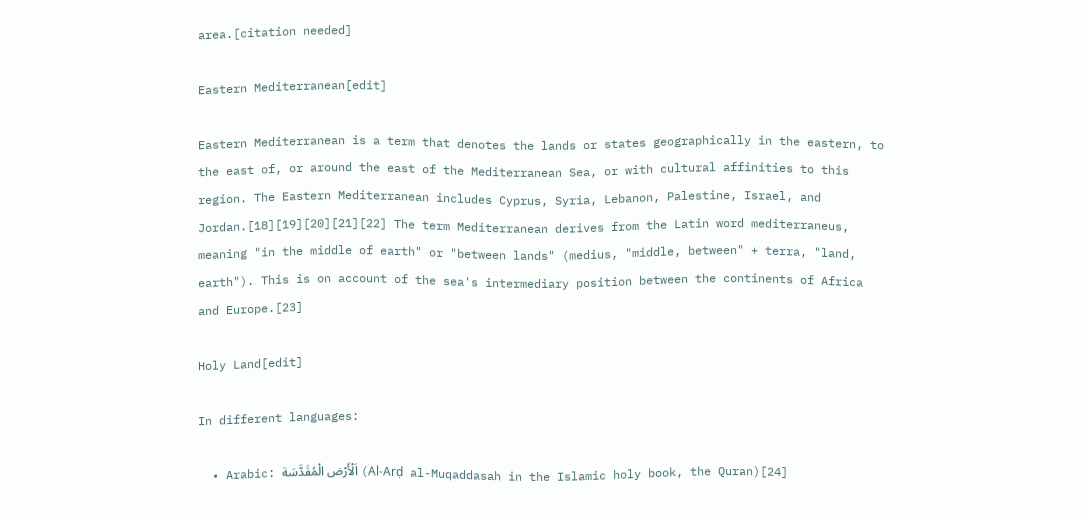area.[citation needed]

Eastern Mediterranean[edit]

Eastern Mediterranean is a term that denotes the lands or states geographically in the eastern, to the east of, or around the east of the Mediterranean Sea, or with cultural affinities to this region. The Eastern Mediterranean includes Cyprus, Syria, Lebanon, Palestine, Israel, and Jordan.[18][19][20][21][22] The term Mediterranean derives from the Latin word mediterraneus, meaning "in the middle of earth" or "between lands" (medius, "middle, between" + terra, "land, earth"). This is on account of the sea's intermediary position between the continents of Africa and Europe.[23]

Holy Land[edit]

In different languages:

  • Arabic: اَلْأَرْض الْمُقَدَّسَة (Al-Arḍ al-Muqaddasah in the Islamic holy book, the Quran)[24]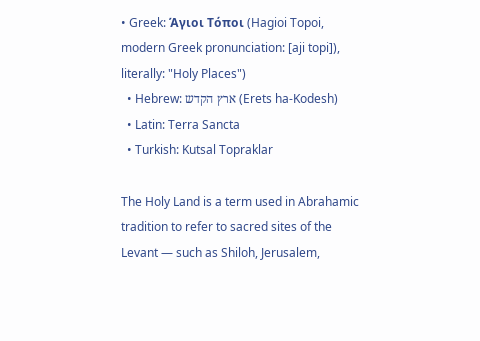• Greek: Άγιοι Τόποι (Hagioi Topoi, modern Greek pronunciation: [aji topi]), literally: "Holy Places")
  • Hebrew: ארץ הקדש (Erets ha-Kodesh)
  • Latin: Terra Sancta
  • Turkish: Kutsal Topraklar

The Holy Land is a term used in Abrahamic tradition to refer to sacred sites of the Levant — such as Shiloh, Jerusalem,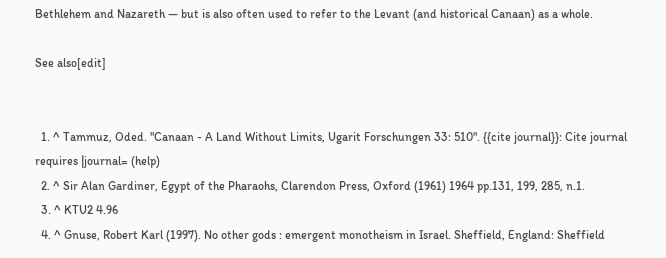Bethlehem and Nazareth — but is also often used to refer to the Levant (and historical Canaan) as a whole.

See also[edit]


  1. ^ Tammuz, Oded. "Canaan - A Land Without Limits, Ugarit Forschungen 33: 510". {{cite journal}}: Cite journal requires |journal= (help)
  2. ^ Sir Alan Gardiner, Egypt of the Pharaohs, Clarendon Press, Oxford (1961) 1964 pp.131, 199, 285, n.1.
  3. ^ KTU2 4.96
  4. ^ Gnuse, Robert Karl (1997). No other gods : emergent monotheism in Israel. Sheffield, England: Sheffield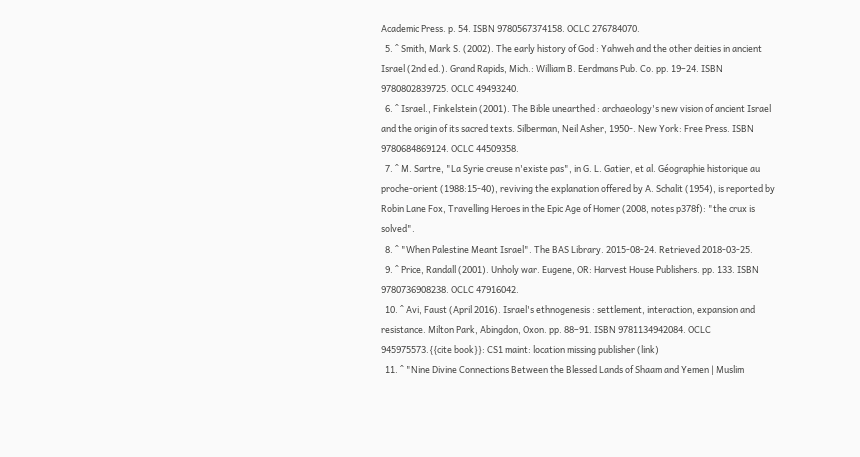Academic Press. p. 54. ISBN 9780567374158. OCLC 276784070.
  5. ^ Smith, Mark S. (2002). The early history of God : Yahweh and the other deities in ancient Israel (2nd ed.). Grand Rapids, Mich.: William B. Eerdmans Pub. Co. pp. 19–24. ISBN 9780802839725. OCLC 49493240.
  6. ^ Israel., Finkelstein (2001). The Bible unearthed : archaeology's new vision of ancient Israel and the origin of its sacred texts. Silberman, Neil Asher, 1950-. New York: Free Press. ISBN 9780684869124. OCLC 44509358.
  7. ^ M. Sartre, "La Syrie creuse n'existe pas", in G. L. Gatier, et al. Géographie historique au proche-orient (1988:15-40), reviving the explanation offered by A. Schalit (1954), is reported by Robin Lane Fox, Travelling Heroes in the Epic Age of Homer (2008, notes p378f): "the crux is solved".
  8. ^ "When Palestine Meant Israel". The BAS Library. 2015-08-24. Retrieved 2018-03-25.
  9. ^ Price, Randall (2001). Unholy war. Eugene, OR: Harvest House Publishers. pp. 133. ISBN 9780736908238. OCLC 47916042.
  10. ^ Avi, Faust (April 2016). Israel's ethnogenesis : settlement, interaction, expansion and resistance. Milton Park, Abingdon, Oxon. pp. 88–91. ISBN 9781134942084. OCLC 945975573.{{cite book}}: CS1 maint: location missing publisher (link)
  11. ^ "Nine Divine Connections Between the Blessed Lands of Shaam and Yemen | Muslim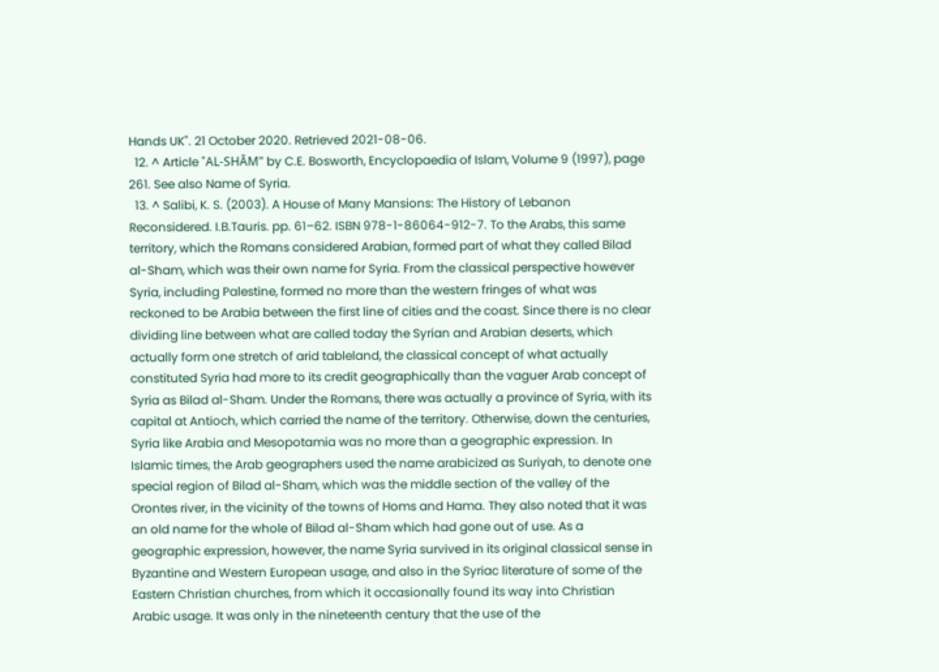Hands UK". 21 October 2020. Retrieved 2021-08-06.
  12. ^ Article "AL-SHĀM" by C.E. Bosworth, Encyclopaedia of Islam, Volume 9 (1997), page 261. See also Name of Syria.
  13. ^ Salibi, K. S. (2003). A House of Many Mansions: The History of Lebanon Reconsidered. I.B.Tauris. pp. 61–62. ISBN 978-1-86064-912-7. To the Arabs, this same territory, which the Romans considered Arabian, formed part of what they called Bilad al-Sham, which was their own name for Syria. From the classical perspective however Syria, including Palestine, formed no more than the western fringes of what was reckoned to be Arabia between the first line of cities and the coast. Since there is no clear dividing line between what are called today the Syrian and Arabian deserts, which actually form one stretch of arid tableland, the classical concept of what actually constituted Syria had more to its credit geographically than the vaguer Arab concept of Syria as Bilad al-Sham. Under the Romans, there was actually a province of Syria, with its capital at Antioch, which carried the name of the territory. Otherwise, down the centuries, Syria like Arabia and Mesopotamia was no more than a geographic expression. In Islamic times, the Arab geographers used the name arabicized as Suriyah, to denote one special region of Bilad al-Sham, which was the middle section of the valley of the Orontes river, in the vicinity of the towns of Homs and Hama. They also noted that it was an old name for the whole of Bilad al-Sham which had gone out of use. As a geographic expression, however, the name Syria survived in its original classical sense in Byzantine and Western European usage, and also in the Syriac literature of some of the Eastern Christian churches, from which it occasionally found its way into Christian Arabic usage. It was only in the nineteenth century that the use of the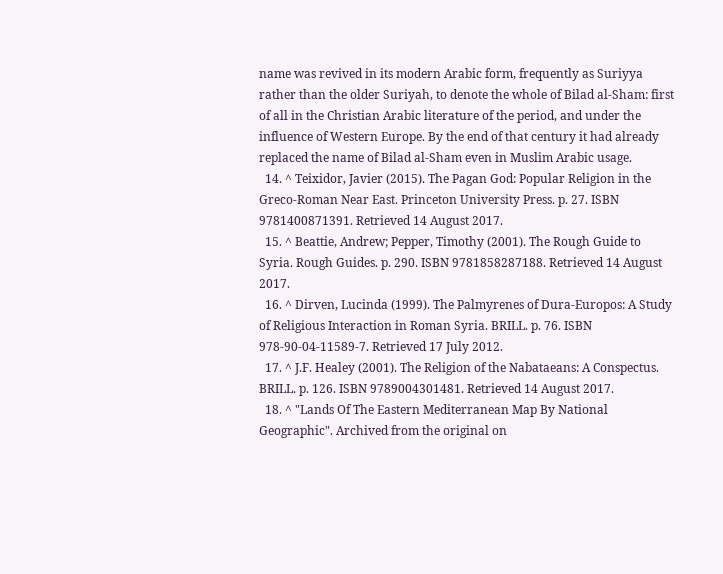name was revived in its modern Arabic form, frequently as Suriyya rather than the older Suriyah, to denote the whole of Bilad al-Sham: first of all in the Christian Arabic literature of the period, and under the influence of Western Europe. By the end of that century it had already replaced the name of Bilad al-Sham even in Muslim Arabic usage.
  14. ^ Teixidor, Javier (2015). The Pagan God: Popular Religion in the Greco-Roman Near East. Princeton University Press. p. 27. ISBN 9781400871391. Retrieved 14 August 2017.
  15. ^ Beattie, Andrew; Pepper, Timothy (2001). The Rough Guide to Syria. Rough Guides. p. 290. ISBN 9781858287188. Retrieved 14 August 2017.
  16. ^ Dirven, Lucinda (1999). The Palmyrenes of Dura-Europos: A Study of Religious Interaction in Roman Syria. BRILL. p. 76. ISBN 978-90-04-11589-7. Retrieved 17 July 2012.
  17. ^ J.F. Healey (2001). The Religion of the Nabataeans: A Conspectus. BRILL. p. 126. ISBN 9789004301481. Retrieved 14 August 2017.
  18. ^ "Lands Of The Eastern Mediterranean Map By National Geographic". Archived from the original on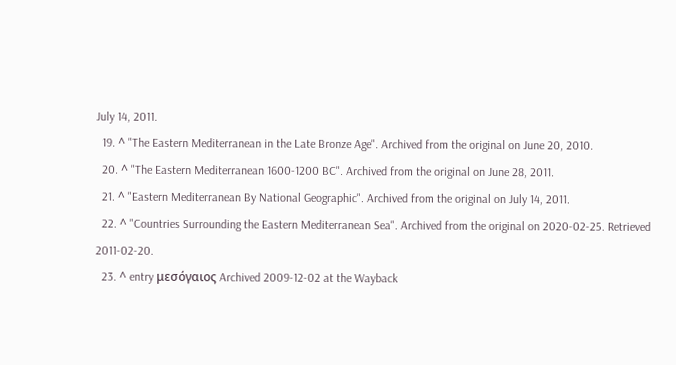July 14, 2011.
  19. ^ "The Eastern Mediterranean in the Late Bronze Age". Archived from the original on June 20, 2010.
  20. ^ "The Eastern Mediterranean 1600-1200 BC". Archived from the original on June 28, 2011.
  21. ^ "Eastern Mediterranean By National Geographic". Archived from the original on July 14, 2011.
  22. ^ "Countries Surrounding the Eastern Mediterranean Sea". Archived from the original on 2020-02-25. Retrieved 2011-02-20.
  23. ^ entry μεσόγαιος Archived 2009-12-02 at the Wayback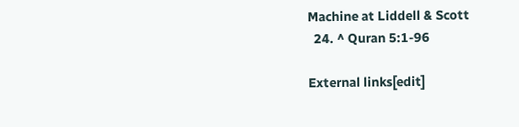Machine at Liddell & Scott
  24. ^ Quran 5:1-96

External links[edit]